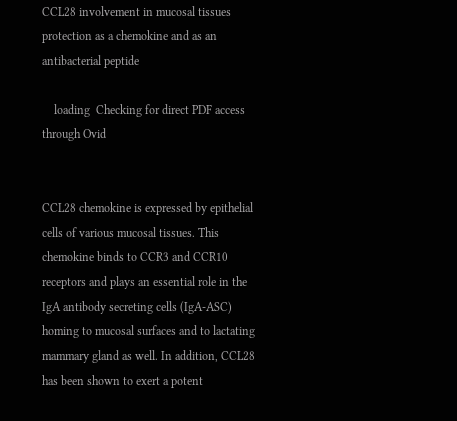CCL28 involvement in mucosal tissues protection as a chemokine and as an antibacterial peptide

    loading  Checking for direct PDF access through Ovid


CCL28 chemokine is expressed by epithelial cells of various mucosal tissues. This chemokine binds to CCR3 and CCR10 receptors and plays an essential role in the IgA antibody secreting cells (IgA-ASC) homing to mucosal surfaces and to lactating mammary gland as well. In addition, CCL28 has been shown to exert a potent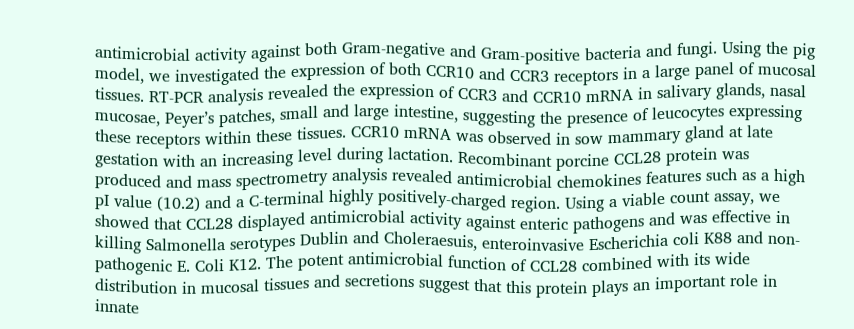antimicrobial activity against both Gram-negative and Gram-positive bacteria and fungi. Using the pig model, we investigated the expression of both CCR10 and CCR3 receptors in a large panel of mucosal tissues. RT-PCR analysis revealed the expression of CCR3 and CCR10 mRNA in salivary glands, nasal mucosae, Peyer’s patches, small and large intestine, suggesting the presence of leucocytes expressing these receptors within these tissues. CCR10 mRNA was observed in sow mammary gland at late gestation with an increasing level during lactation. Recombinant porcine CCL28 protein was produced and mass spectrometry analysis revealed antimicrobial chemokines features such as a high pI value (10.2) and a C-terminal highly positively-charged region. Using a viable count assay, we showed that CCL28 displayed antimicrobial activity against enteric pathogens and was effective in killing Salmonella serotypes Dublin and Choleraesuis, enteroinvasive Escherichia coli K88 and non-pathogenic E. Coli K12. The potent antimicrobial function of CCL28 combined with its wide distribution in mucosal tissues and secretions suggest that this protein plays an important role in innate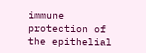immune protection of the epithelial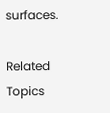surfaces.

Related Topics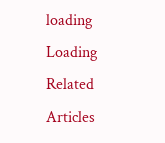loading  Loading Related Articles